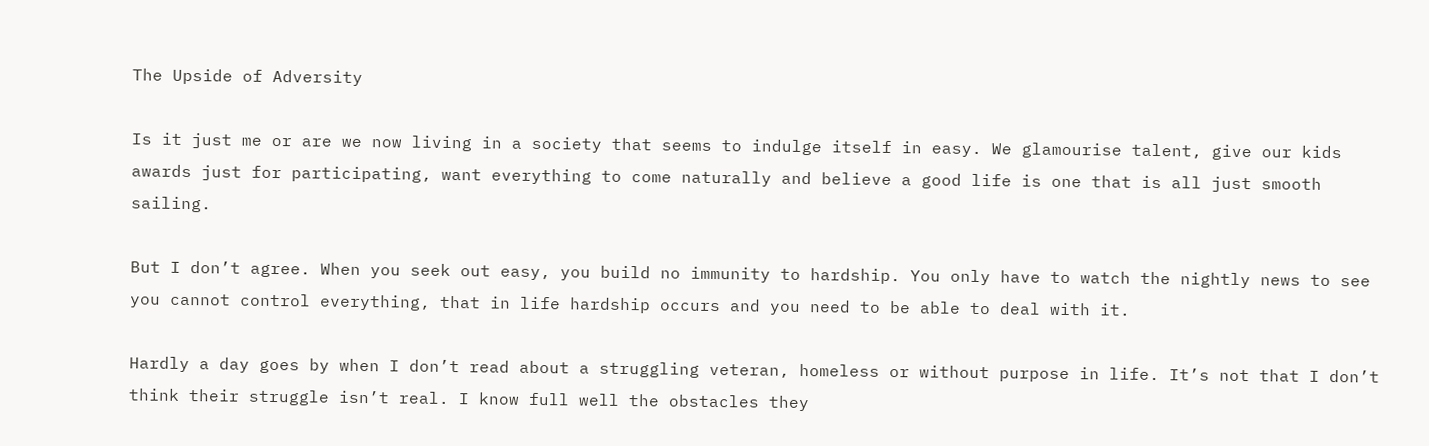The Upside of Adversity

Is it just me or are we now living in a society that seems to indulge itself in easy. We glamourise talent, give our kids awards just for participating, want everything to come naturally and believe a good life is one that is all just smooth sailing.

But I don’t agree. When you seek out easy, you build no immunity to hardship. You only have to watch the nightly news to see you cannot control everything, that in life hardship occurs and you need to be able to deal with it.

Hardly a day goes by when I don’t read about a struggling veteran, homeless or without purpose in life. It’s not that I don’t think their struggle isn’t real. I know full well the obstacles they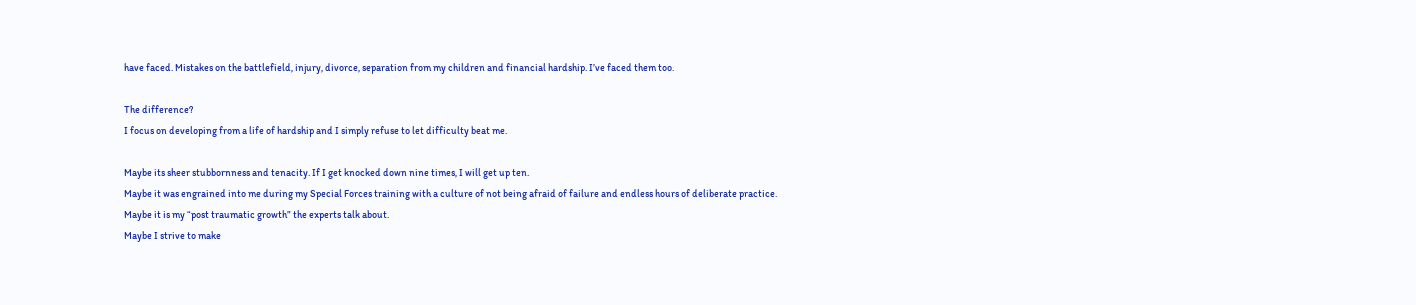have faced. Mistakes on the battlefield, injury, divorce, separation from my children and financial hardship. I’ve faced them too.

The difference?
I focus on developing from a life of hardship and I simply refuse to let difficulty beat me.

Maybe its sheer stubbornness and tenacity. If I get knocked down nine times, I will get up ten.
Maybe it was engrained into me during my Special Forces training with a culture of not being afraid of failure and endless hours of deliberate practice.
Maybe it is my “post traumatic growth” the experts talk about.
Maybe I strive to make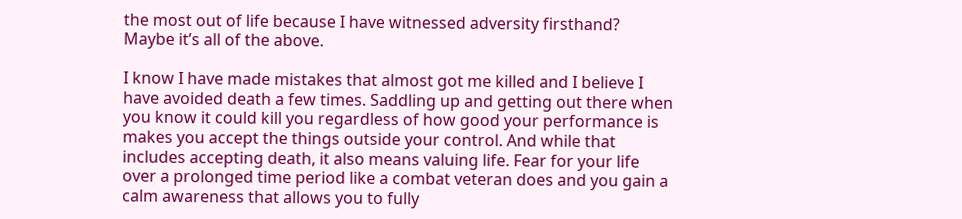the most out of life because I have witnessed adversity firsthand?
Maybe it’s all of the above.

I know I have made mistakes that almost got me killed and I believe I have avoided death a few times. Saddling up and getting out there when you know it could kill you regardless of how good your performance is makes you accept the things outside your control. And while that includes accepting death, it also means valuing life. Fear for your life over a prolonged time period like a combat veteran does and you gain a calm awareness that allows you to fully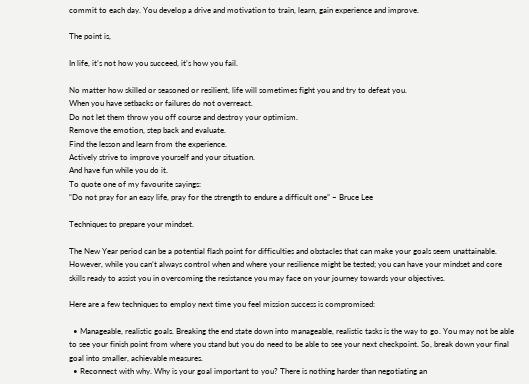commit to each day. You develop a drive and motivation to train, learn, gain experience and improve.

The point is,

In life, it’s not how you succeed, it’s how you fail.

No matter how skilled or seasoned or resilient, life will sometimes fight you and try to defeat you.
When you have setbacks or failures do not overreact.
Do not let them throw you off course and destroy your optimism.
Remove the emotion, step back and evaluate.
Find the lesson and learn from the experience.
Actively strive to improve yourself and your situation.
And have fun while you do it.
To quote one of my favourite sayings:
“Do not pray for an easy life, pray for the strength to endure a difficult one” – Bruce Lee

Techniques to prepare your mindset.

The New Year period can be a potential flash point for difficulties and obstacles that can make your goals seem unattainable. However, while you can’t always control when and where your resilience might be tested; you can have your mindset and core skills ready to assist you in overcoming the resistance you may face on your journey towards your objectives.

Here are a few techniques to employ next time you feel mission success is compromised:

  • Manageable, realistic goals. Breaking the end state down into manageable, realistic tasks is the way to go. You may not be able to see your finish point from where you stand but you do need to be able to see your next checkpoint. So, break down your final goal into smaller, achievable measures.
  • Reconnect with why. Why is your goal important to you? There is nothing harder than negotiating an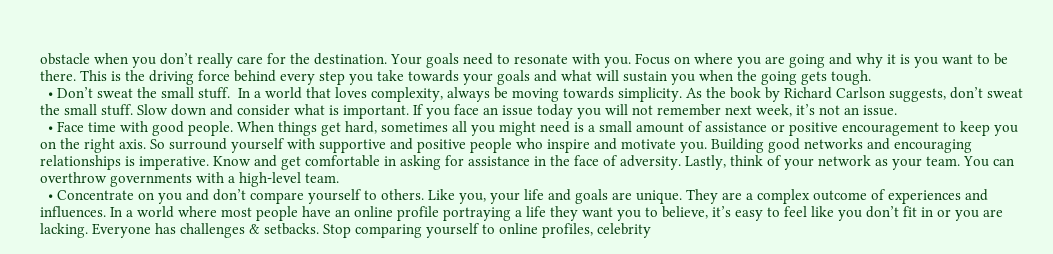obstacle when you don’t really care for the destination. Your goals need to resonate with you. Focus on where you are going and why it is you want to be there. This is the driving force behind every step you take towards your goals and what will sustain you when the going gets tough.
  • Don’t sweat the small stuff.  In a world that loves complexity, always be moving towards simplicity. As the book by Richard Carlson suggests, don’t sweat the small stuff. Slow down and consider what is important. If you face an issue today you will not remember next week, it’s not an issue.
  • Face time with good people. When things get hard, sometimes all you might need is a small amount of assistance or positive encouragement to keep you on the right axis. So surround yourself with supportive and positive people who inspire and motivate you. Building good networks and encouraging relationships is imperative. Know and get comfortable in asking for assistance in the face of adversity. Lastly, think of your network as your team. You can overthrow governments with a high-level team.
  • Concentrate on you and don’t compare yourself to others. Like you, your life and goals are unique. They are a complex outcome of experiences and influences. In a world where most people have an online profile portraying a life they want you to believe, it’s easy to feel like you don’t fit in or you are lacking. Everyone has challenges & setbacks. Stop comparing yourself to online profiles, celebrity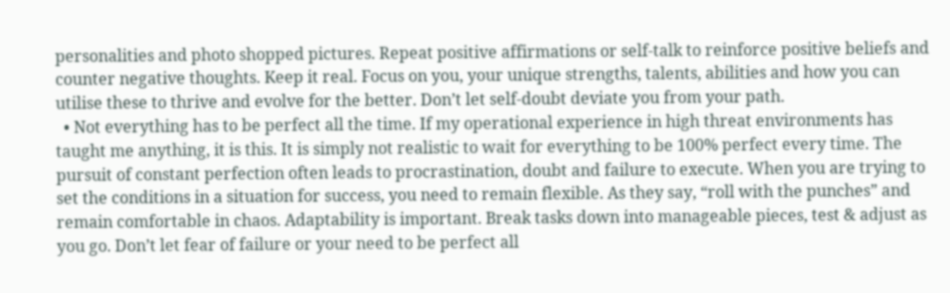personalities and photo shopped pictures. Repeat positive affirmations or self-talk to reinforce positive beliefs and counter negative thoughts. Keep it real. Focus on you, your unique strengths, talents, abilities and how you can utilise these to thrive and evolve for the better. Don’t let self-doubt deviate you from your path.
  • Not everything has to be perfect all the time. If my operational experience in high threat environments has taught me anything, it is this. It is simply not realistic to wait for everything to be 100% perfect every time. The pursuit of constant perfection often leads to procrastination, doubt and failure to execute. When you are trying to set the conditions in a situation for success, you need to remain flexible. As they say, “roll with the punches” and remain comfortable in chaos. Adaptability is important. Break tasks down into manageable pieces, test & adjust as you go. Don’t let fear of failure or your need to be perfect all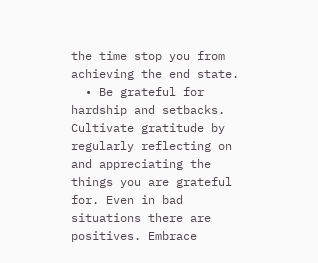the time stop you from achieving the end state.
  • Be grateful for hardship and setbacks. Cultivate gratitude by regularly reflecting on and appreciating the things you are grateful for. Even in bad situations there are positives. Embrace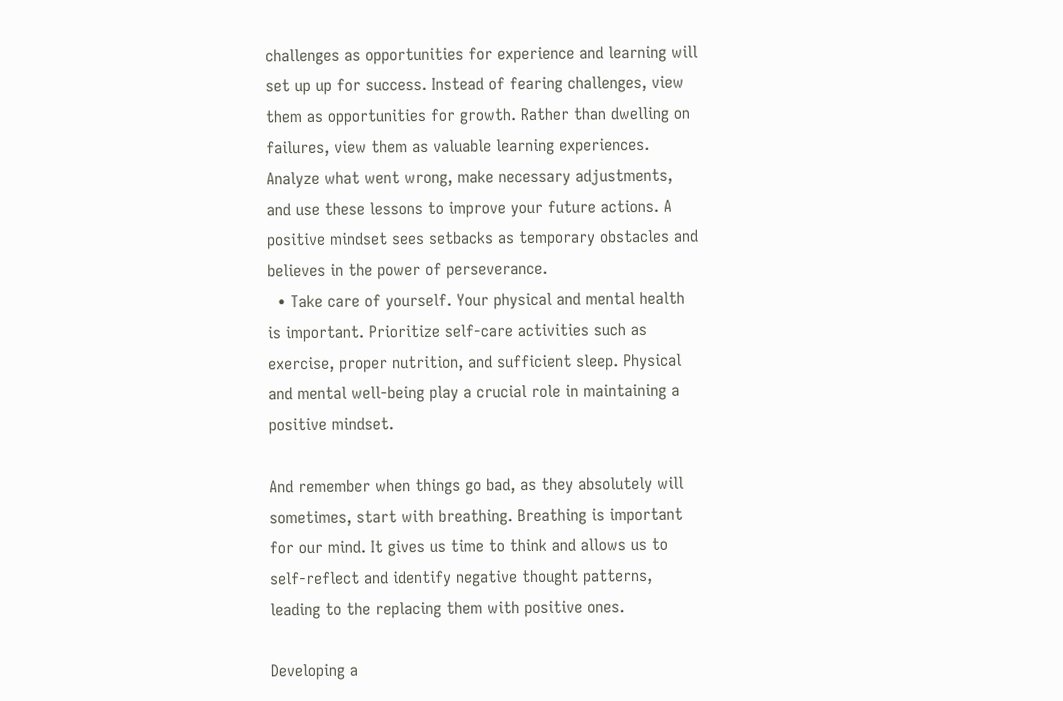challenges as opportunities for experience and learning will set up up for success. Instead of fearing challenges, view them as opportunities for growth. Rather than dwelling on failures, view them as valuable learning experiences. Analyze what went wrong, make necessary adjustments, and use these lessons to improve your future actions. A positive mindset sees setbacks as temporary obstacles and believes in the power of perseverance.
  • Take care of yourself. Your physical and mental health is important. Prioritize self-care activities such as exercise, proper nutrition, and sufficient sleep. Physical and mental well-being play a crucial role in maintaining a positive mindset.

And remember when things go bad, as they absolutely will sometimes, start with breathing. Breathing is important for our mind. It gives us time to think and allows us to self-reflect and identify negative thought patterns, leading to the replacing them with positive ones.

Developing a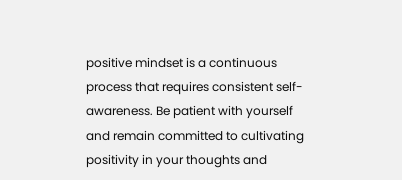positive mindset is a continuous process that requires consistent self-awareness. Be patient with yourself and remain committed to cultivating positivity in your thoughts and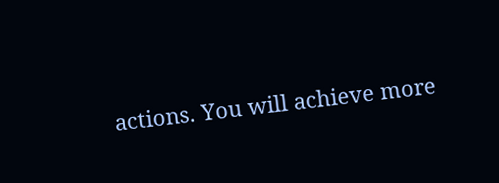actions. You will achieve more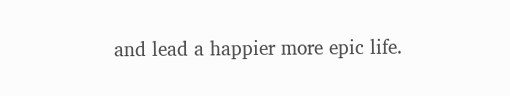and lead a happier more epic life.